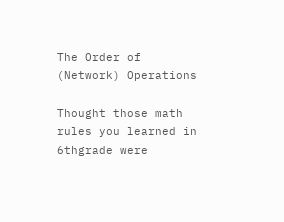The Order of (Network) Operations

Thought those math rules you learned in 6thgrade were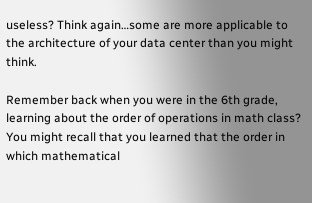useless? Think again…some are more applicable to the architecture of your data center than you might think.

Remember back when you were in the 6th grade, learning about the order of operations in math class? You might recall that you learned that the order in which mathematical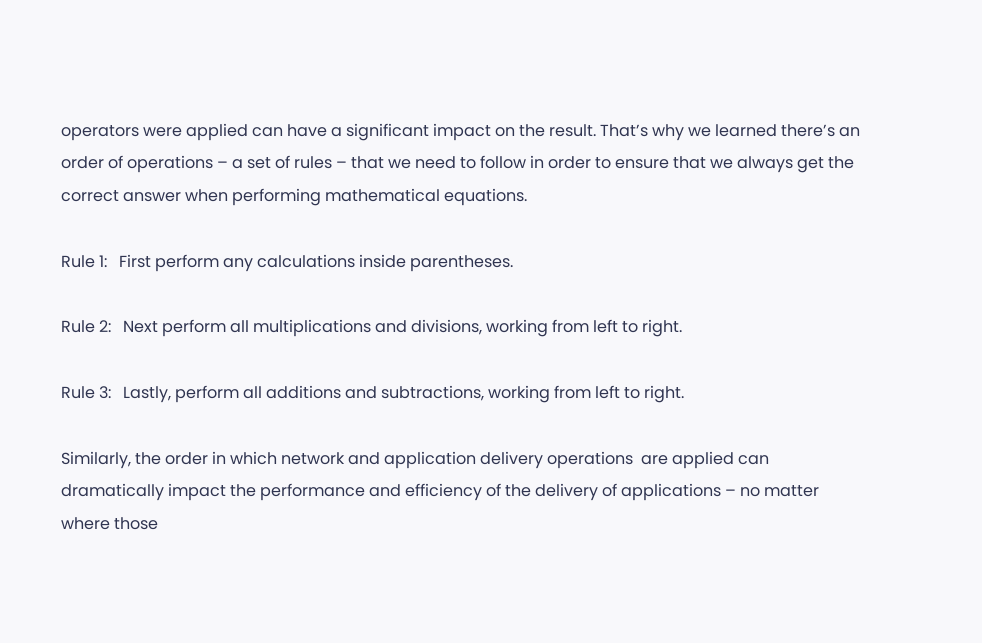operators were applied can have a significant impact on the result. That’s why we learned there’s an order of operations – a set of rules – that we need to follow in order to ensure that we always get the correct answer when performing mathematical equations.

Rule 1:   First perform any calculations inside parentheses.

Rule 2:   Next perform all multiplications and divisions, working from left to right.

Rule 3:   Lastly, perform all additions and subtractions, working from left to right.

Similarly, the order in which network and application delivery operations  are applied can dramatically impact the performance and efficiency of the delivery of applications – no matter where those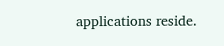applications reside.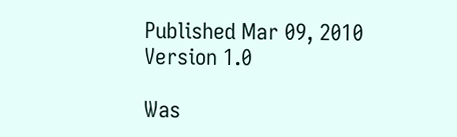Published Mar 09, 2010
Version 1.0

Was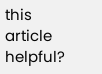this article helpful?